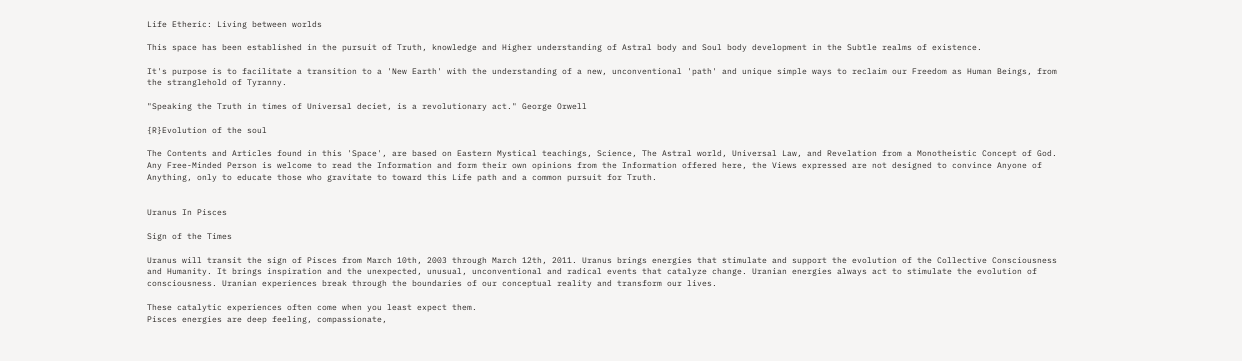Life Etheric: Living between worlds

This space has been established in the pursuit of Truth, knowledge and Higher understanding of Astral body and Soul body development in the Subtle realms of existence.

It's purpose is to facilitate a transition to a 'New Earth' with the understanding of a new, unconventional 'path' and unique simple ways to reclaim our Freedom as Human Beings, from the stranglehold of Tyranny.

"Speaking the Truth in times of Universal deciet, is a revolutionary act." George Orwell

{R}Evolution of the soul

The Contents and Articles found in this 'Space', are based on Eastern Mystical teachings, Science, The Astral world, Universal Law, and Revelation from a Monotheistic Concept of God. Any Free-Minded Person is welcome to read the Information and form their own opinions from the Information offered here, the Views expressed are not designed to convince Anyone of Anything, only to educate those who gravitate to toward this Life path and a common pursuit for Truth.


Uranus In Pisces

Sign of the Times

Uranus will transit the sign of Pisces from March 10th, 2003 through March 12th, 2011. Uranus brings energies that stimulate and support the evolution of the Collective Consciousness and Humanity. It brings inspiration and the unexpected, unusual, unconventional and radical events that catalyze change. Uranian energies always act to stimulate the evolution of consciousness. Uranian experiences break through the boundaries of our conceptual reality and transform our lives.

These catalytic experiences often come when you least expect them.
Pisces energies are deep feeling, compassionate,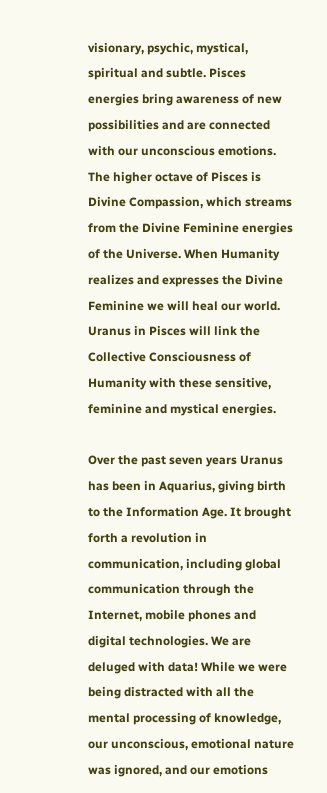visionary, psychic, mystical, spiritual and subtle. Pisces energies bring awareness of new possibilities and are connected with our unconscious emotions. The higher octave of Pisces is Divine Compassion, which streams from the Divine Feminine energies of the Universe. When Humanity realizes and expresses the Divine Feminine we will heal our world. Uranus in Pisces will link the Collective Consciousness of Humanity with these sensitive, feminine and mystical energies.

Over the past seven years Uranus has been in Aquarius, giving birth to the Information Age. It brought forth a revolution in communication, including global communication through the Internet, mobile phones and digital technologies. We are deluged with data! While we were being distracted with all the mental processing of knowledge, our unconscious, emotional nature was ignored, and our emotions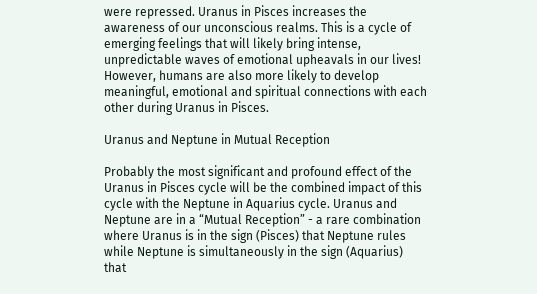were repressed. Uranus in Pisces increases the awareness of our unconscious realms. This is a cycle of emerging feelings that will likely bring intense, unpredictable waves of emotional upheavals in our lives! However, humans are also more likely to develop meaningful, emotional and spiritual connections with each other during Uranus in Pisces.

Uranus and Neptune in Mutual Reception

Probably the most significant and profound effect of the Uranus in Pisces cycle will be the combined impact of this cycle with the Neptune in Aquarius cycle. Uranus and Neptune are in a “Mutual Reception” - a rare combination where Uranus is in the sign (Pisces) that Neptune rules while Neptune is simultaneously in the sign (Aquarius) that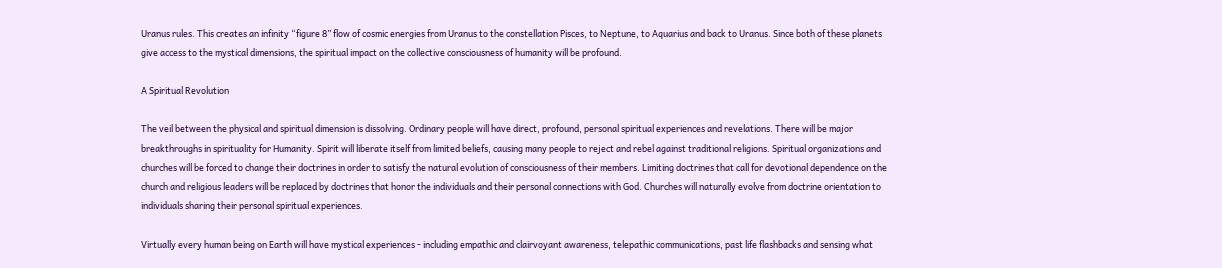Uranus rules. This creates an infinity “figure 8” flow of cosmic energies from Uranus to the constellation Pisces, to Neptune, to Aquarius and back to Uranus. Since both of these planets give access to the mystical dimensions, the spiritual impact on the collective consciousness of humanity will be profound.

A Spiritual Revolution

The veil between the physical and spiritual dimension is dissolving. Ordinary people will have direct, profound, personal spiritual experiences and revelations. There will be major breakthroughs in spirituality for Humanity. Spirit will liberate itself from limited beliefs, causing many people to reject and rebel against traditional religions. Spiritual organizations and churches will be forced to change their doctrines in order to satisfy the natural evolution of consciousness of their members. Limiting doctrines that call for devotional dependence on the church and religious leaders will be replaced by doctrines that honor the individuals and their personal connections with God. Churches will naturally evolve from doctrine orientation to individuals sharing their personal spiritual experiences.

Virtually every human being on Earth will have mystical experiences - including empathic and clairvoyant awareness, telepathic communications, past life flashbacks and sensing what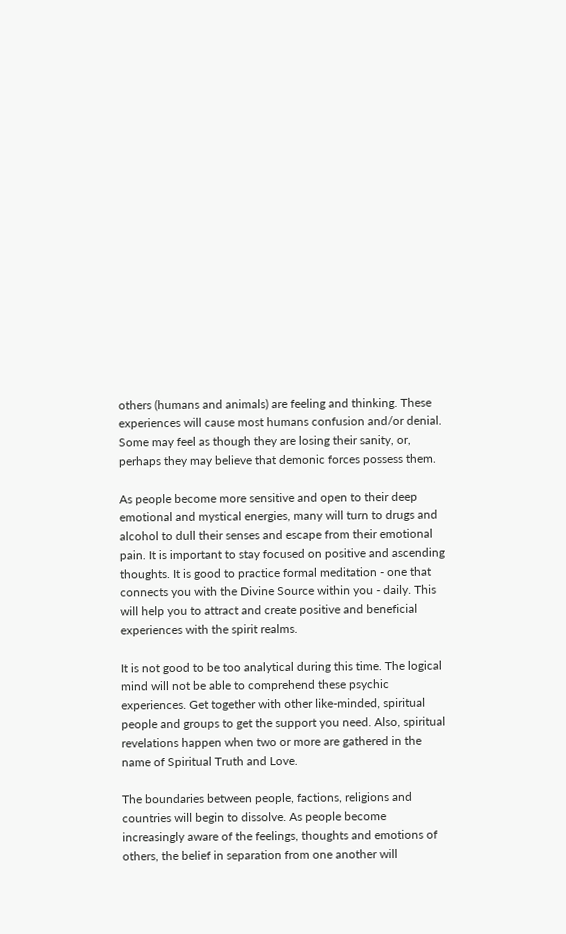others (humans and animals) are feeling and thinking. These experiences will cause most humans confusion and/or denial. Some may feel as though they are losing their sanity, or, perhaps they may believe that demonic forces possess them.

As people become more sensitive and open to their deep emotional and mystical energies, many will turn to drugs and alcohol to dull their senses and escape from their emotional pain. It is important to stay focused on positive and ascending thoughts. It is good to practice formal meditation - one that connects you with the Divine Source within you - daily. This will help you to attract and create positive and beneficial experiences with the spirit realms.

It is not good to be too analytical during this time. The logical mind will not be able to comprehend these psychic experiences. Get together with other like-minded, spiritual people and groups to get the support you need. Also, spiritual revelations happen when two or more are gathered in the name of Spiritual Truth and Love.

The boundaries between people, factions, religions and countries will begin to dissolve. As people become increasingly aware of the feelings, thoughts and emotions of others, the belief in separation from one another will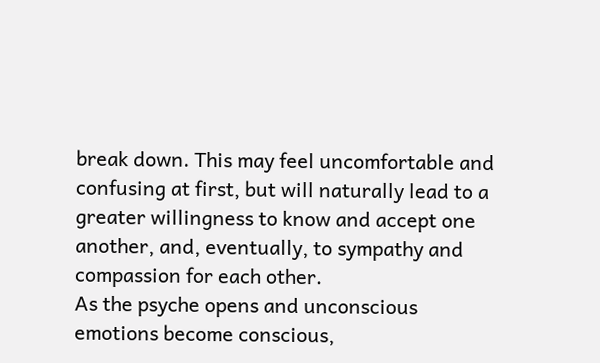break down. This may feel uncomfortable and confusing at first, but will naturally lead to a greater willingness to know and accept one another, and, eventually, to sympathy and compassion for each other.
As the psyche opens and unconscious emotions become conscious,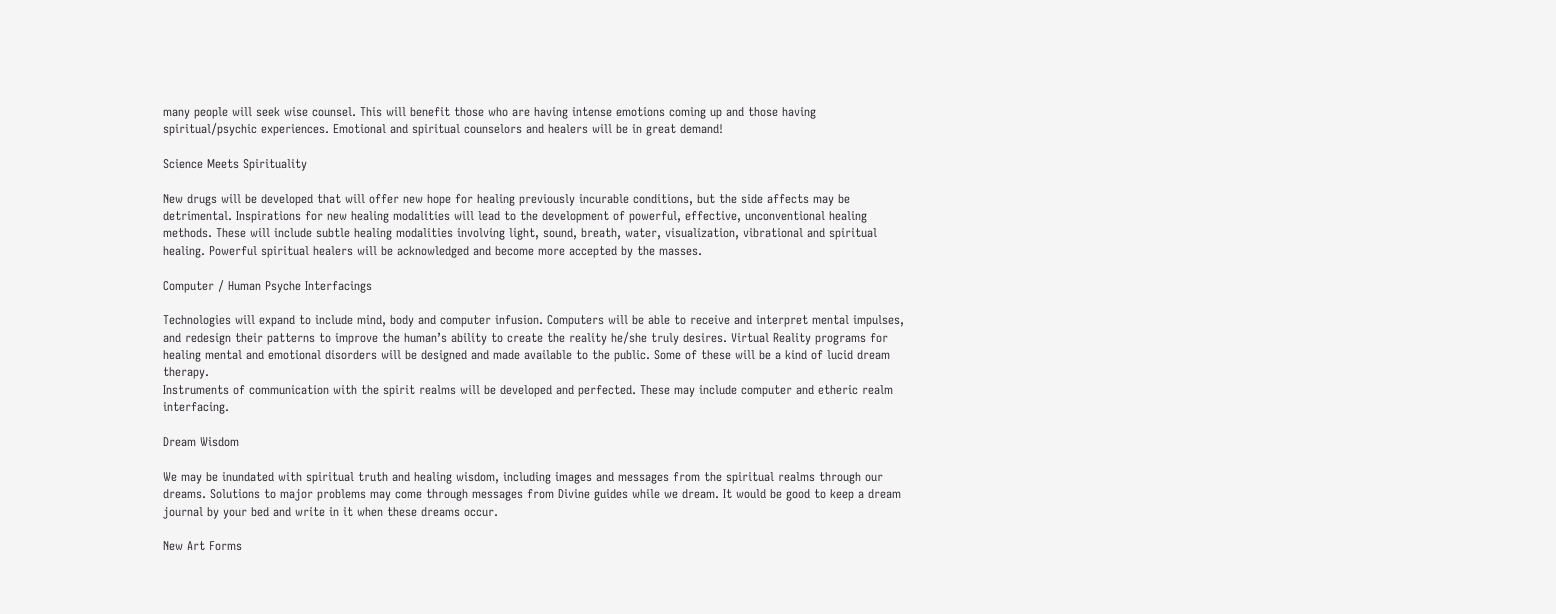many people will seek wise counsel. This will benefit those who are having intense emotions coming up and those having spiritual/psychic experiences. Emotional and spiritual counselors and healers will be in great demand!

Science Meets Spirituality

New drugs will be developed that will offer new hope for healing previously incurable conditions, but the side affects may be detrimental. Inspirations for new healing modalities will lead to the development of powerful, effective, unconventional healing methods. These will include subtle healing modalities involving light, sound, breath, water, visualization, vibrational and spiritual healing. Powerful spiritual healers will be acknowledged and become more accepted by the masses.

Computer / Human Psyche Interfacings

Technologies will expand to include mind, body and computer infusion. Computers will be able to receive and interpret mental impulses, and redesign their patterns to improve the human’s ability to create the reality he/she truly desires. Virtual Reality programs for healing mental and emotional disorders will be designed and made available to the public. Some of these will be a kind of lucid dream therapy.
Instruments of communication with the spirit realms will be developed and perfected. These may include computer and etheric realm interfacing.

Dream Wisdom

We may be inundated with spiritual truth and healing wisdom, including images and messages from the spiritual realms through our dreams. Solutions to major problems may come through messages from Divine guides while we dream. It would be good to keep a dream journal by your bed and write in it when these dreams occur.

New Art Forms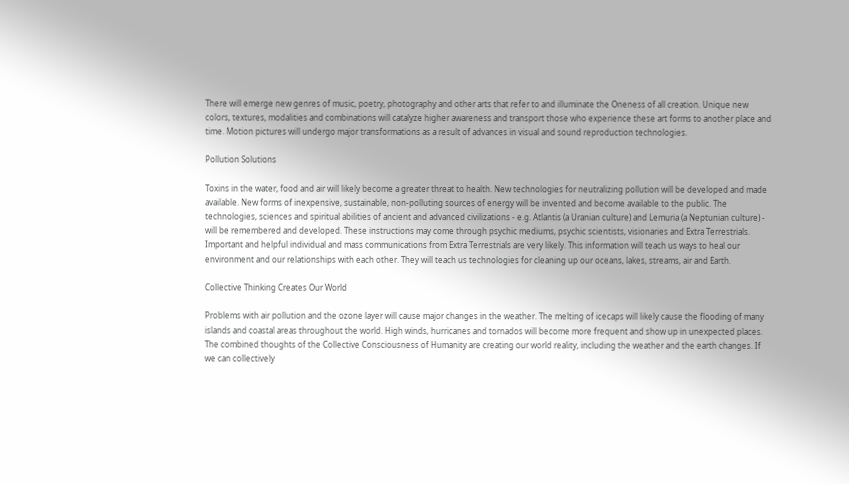There will emerge new genres of music, poetry, photography and other arts that refer to and illuminate the Oneness of all creation. Unique new colors, textures, modalities and combinations will catalyze higher awareness and transport those who experience these art forms to another place and time. Motion pictures will undergo major transformations as a result of advances in visual and sound reproduction technologies.

Pollution Solutions

Toxins in the water, food and air will likely become a greater threat to health. New technologies for neutralizing pollution will be developed and made available. New forms of inexpensive, sustainable, non-polluting sources of energy will be invented and become available to the public. The technologies, sciences and spiritual abilities of ancient and advanced civilizations - e.g. Atlantis (a Uranian culture) and Lemuria (a Neptunian culture) - will be remembered and developed. These instructions may come through psychic mediums, psychic scientists, visionaries and Extra Terrestrials. Important and helpful individual and mass communications from Extra Terrestrials are very likely. This information will teach us ways to heal our environment and our relationships with each other. They will teach us technologies for cleaning up our oceans, lakes, streams, air and Earth.

Collective Thinking Creates Our World

Problems with air pollution and the ozone layer will cause major changes in the weather. The melting of icecaps will likely cause the flooding of many islands and coastal areas throughout the world. High winds, hurricanes and tornados will become more frequent and show up in unexpected places. The combined thoughts of the Collective Consciousness of Humanity are creating our world reality, including the weather and the earth changes. If we can collectively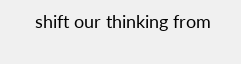shift our thinking from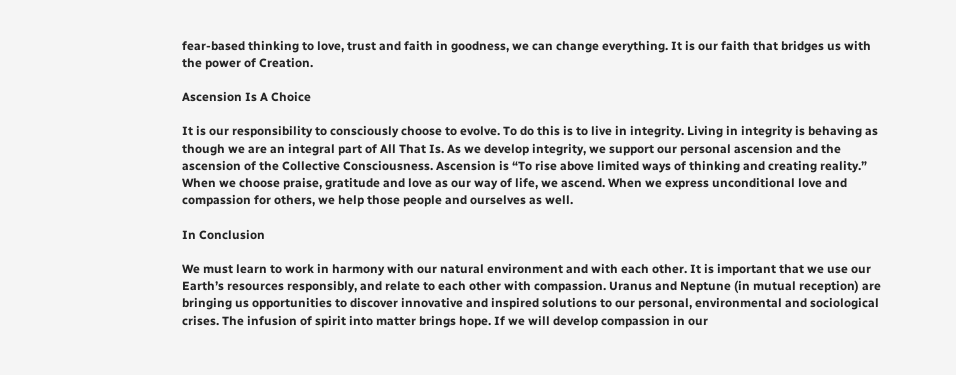fear-based thinking to love, trust and faith in goodness, we can change everything. It is our faith that bridges us with the power of Creation.

Ascension Is A Choice

It is our responsibility to consciously choose to evolve. To do this is to live in integrity. Living in integrity is behaving as though we are an integral part of All That Is. As we develop integrity, we support our personal ascension and the ascension of the Collective Consciousness. Ascension is “To rise above limited ways of thinking and creating reality.” When we choose praise, gratitude and love as our way of life, we ascend. When we express unconditional love and compassion for others, we help those people and ourselves as well.

In Conclusion

We must learn to work in harmony with our natural environment and with each other. It is important that we use our Earth’s resources responsibly, and relate to each other with compassion. Uranus and Neptune (in mutual reception) are bringing us opportunities to discover innovative and inspired solutions to our personal, environmental and sociological crises. The infusion of spirit into matter brings hope. If we will develop compassion in our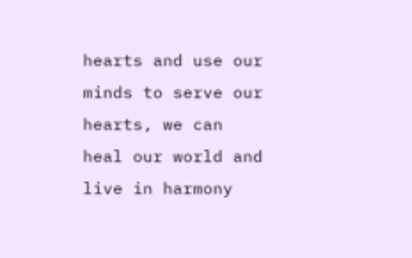hearts and use our minds to serve our hearts, we can heal our world and live in harmony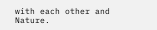with each other and Nature.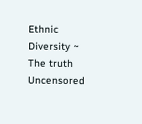Ethnic Diversity ~ The truth Uncensored